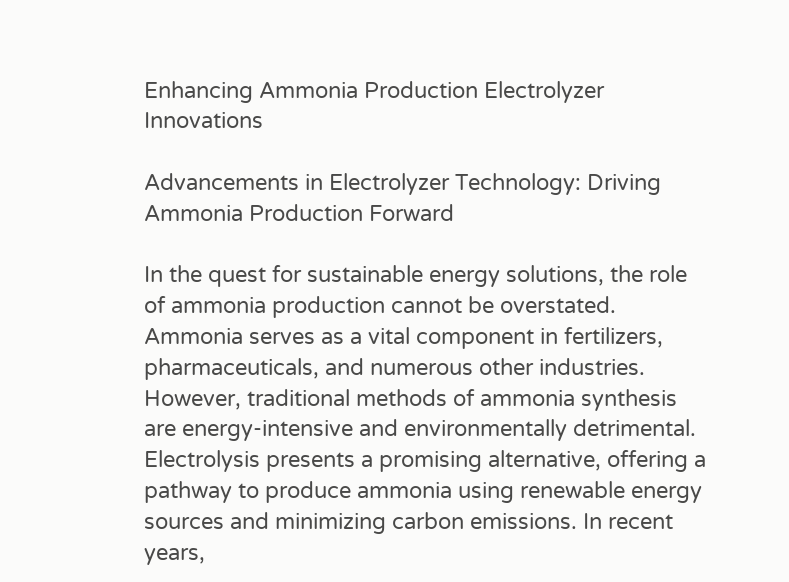Enhancing Ammonia Production Electrolyzer Innovations

Advancements in Electrolyzer Technology: Driving Ammonia Production Forward

In the quest for sustainable energy solutions, the role of ammonia production cannot be overstated. Ammonia serves as a vital component in fertilizers, pharmaceuticals, and numerous other industries. However, traditional methods of ammonia synthesis are energy-intensive and environmentally detrimental. Electrolysis presents a promising alternative, offering a pathway to produce ammonia using renewable energy sources and minimizing carbon emissions. In recent years,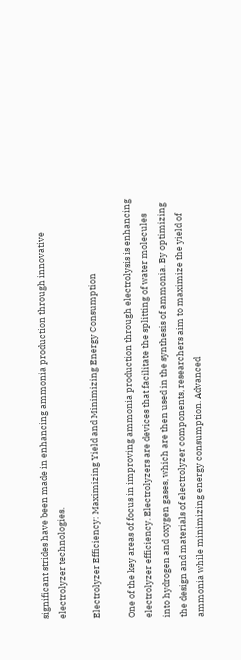significant strides have been made in enhancing ammonia production through innovative electrolyzer technologies.

Electrolyzer Efficiency: Maximizing Yield and Minimizing Energy Consumption

One of the key areas of focus in improving ammonia production through electrolysis is enhancing electrolyzer efficiency. Electrolyzers are devices that facilitate the splitting of water molecules into hydrogen and oxygen gases, which are then used in the synthesis of ammonia. By optimizing the design and materials of electrolyzer components, researchers aim to maximize the yield of ammonia while minimizing energy consumption. Advanced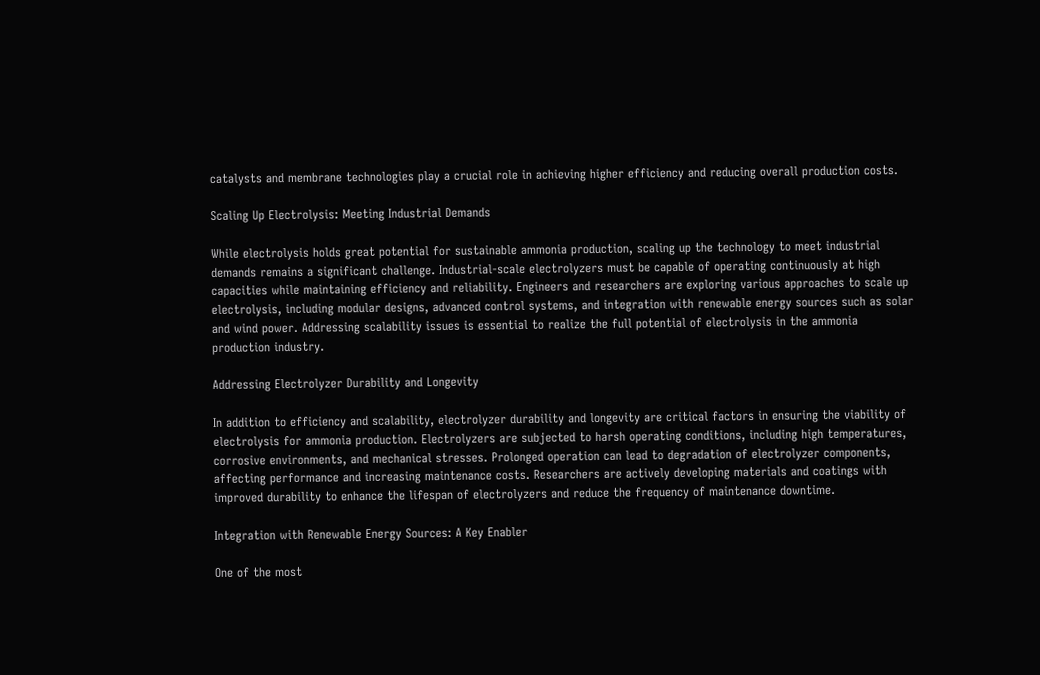catalysts and membrane technologies play a crucial role in achieving higher efficiency and reducing overall production costs.

Scaling Up Electrolysis: Meeting Industrial Demands

While electrolysis holds great potential for sustainable ammonia production, scaling up the technology to meet industrial demands remains a significant challenge. Industrial-scale electrolyzers must be capable of operating continuously at high capacities while maintaining efficiency and reliability. Engineers and researchers are exploring various approaches to scale up electrolysis, including modular designs, advanced control systems, and integration with renewable energy sources such as solar and wind power. Addressing scalability issues is essential to realize the full potential of electrolysis in the ammonia production industry.

Addressing Electrolyzer Durability and Longevity

In addition to efficiency and scalability, electrolyzer durability and longevity are critical factors in ensuring the viability of electrolysis for ammonia production. Electrolyzers are subjected to harsh operating conditions, including high temperatures, corrosive environments, and mechanical stresses. Prolonged operation can lead to degradation of electrolyzer components, affecting performance and increasing maintenance costs. Researchers are actively developing materials and coatings with improved durability to enhance the lifespan of electrolyzers and reduce the frequency of maintenance downtime.

Integration with Renewable Energy Sources: A Key Enabler

One of the most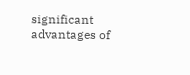significant advantages of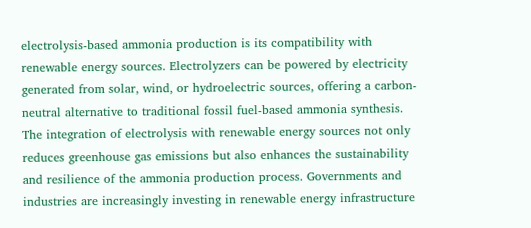electrolysis-based ammonia production is its compatibility with renewable energy sources. Electrolyzers can be powered by electricity generated from solar, wind, or hydroelectric sources, offering a carbon-neutral alternative to traditional fossil fuel-based ammonia synthesis. The integration of electrolysis with renewable energy sources not only reduces greenhouse gas emissions but also enhances the sustainability and resilience of the ammonia production process. Governments and industries are increasingly investing in renewable energy infrastructure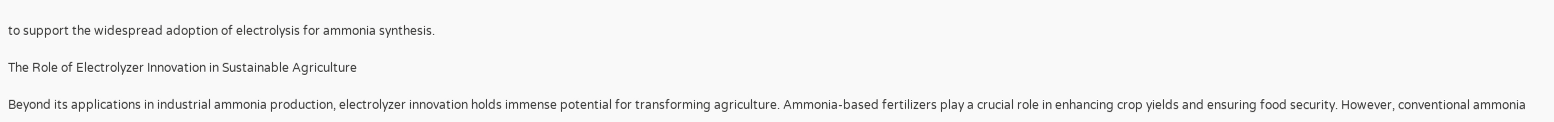to support the widespread adoption of electrolysis for ammonia synthesis.

The Role of Electrolyzer Innovation in Sustainable Agriculture

Beyond its applications in industrial ammonia production, electrolyzer innovation holds immense potential for transforming agriculture. Ammonia-based fertilizers play a crucial role in enhancing crop yields and ensuring food security. However, conventional ammonia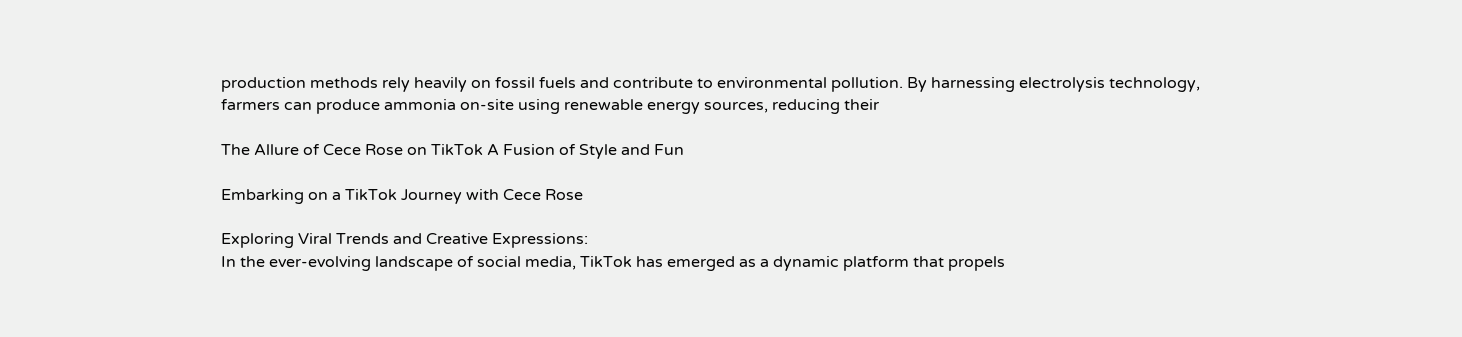production methods rely heavily on fossil fuels and contribute to environmental pollution. By harnessing electrolysis technology, farmers can produce ammonia on-site using renewable energy sources, reducing their

The Allure of Cece Rose on TikTok A Fusion of Style and Fun

Embarking on a TikTok Journey with Cece Rose

Exploring Viral Trends and Creative Expressions:
In the ever-evolving landscape of social media, TikTok has emerged as a dynamic platform that propels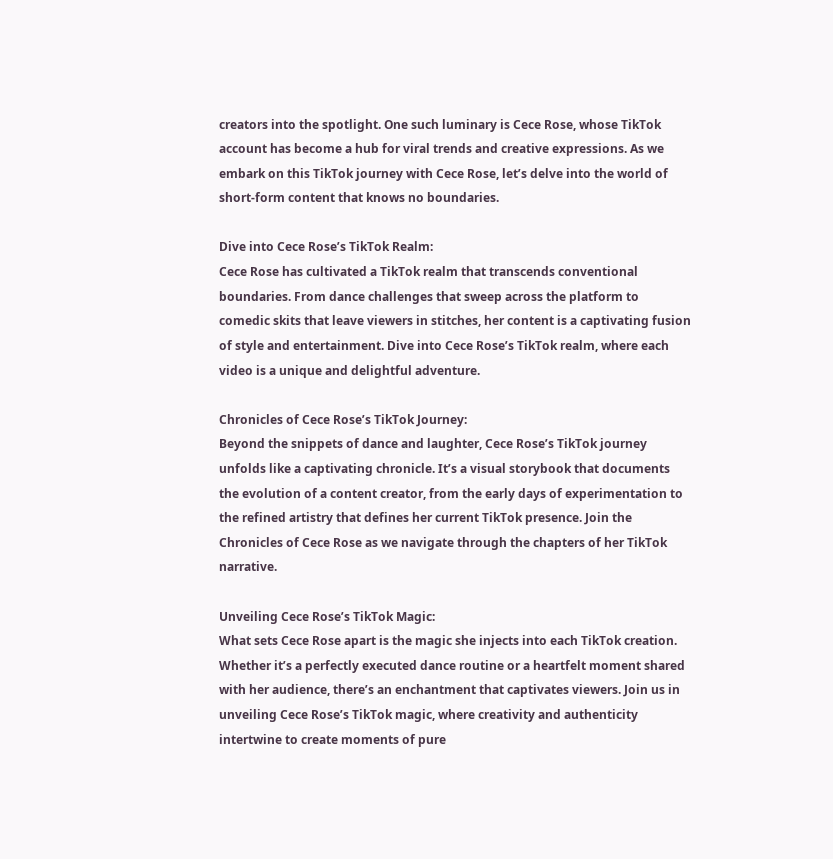creators into the spotlight. One such luminary is Cece Rose, whose TikTok account has become a hub for viral trends and creative expressions. As we embark on this TikTok journey with Cece Rose, let’s delve into the world of short-form content that knows no boundaries.

Dive into Cece Rose’s TikTok Realm:
Cece Rose has cultivated a TikTok realm that transcends conventional boundaries. From dance challenges that sweep across the platform to comedic skits that leave viewers in stitches, her content is a captivating fusion of style and entertainment. Dive into Cece Rose’s TikTok realm, where each video is a unique and delightful adventure.

Chronicles of Cece Rose’s TikTok Journey:
Beyond the snippets of dance and laughter, Cece Rose’s TikTok journey unfolds like a captivating chronicle. It’s a visual storybook that documents the evolution of a content creator, from the early days of experimentation to the refined artistry that defines her current TikTok presence. Join the Chronicles of Cece Rose as we navigate through the chapters of her TikTok narrative.

Unveiling Cece Rose’s TikTok Magic:
What sets Cece Rose apart is the magic she injects into each TikTok creation. Whether it’s a perfectly executed dance routine or a heartfelt moment shared with her audience, there’s an enchantment that captivates viewers. Join us in unveiling Cece Rose’s TikTok magic, where creativity and authenticity intertwine to create moments of pure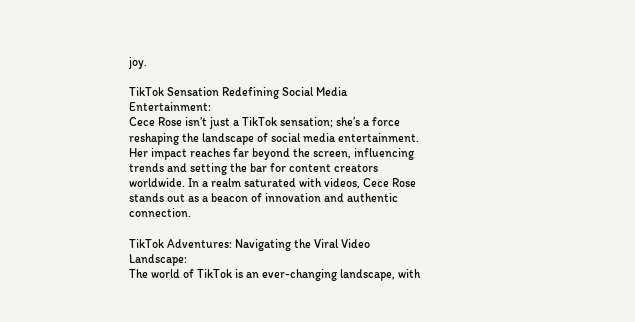joy.

TikTok Sensation Redefining Social Media Entertainment:
Cece Rose isn’t just a TikTok sensation; she’s a force reshaping the landscape of social media entertainment. Her impact reaches far beyond the screen, influencing trends and setting the bar for content creators worldwide. In a realm saturated with videos, Cece Rose stands out as a beacon of innovation and authentic connection.

TikTok Adventures: Navigating the Viral Video Landscape:
The world of TikTok is an ever-changing landscape, with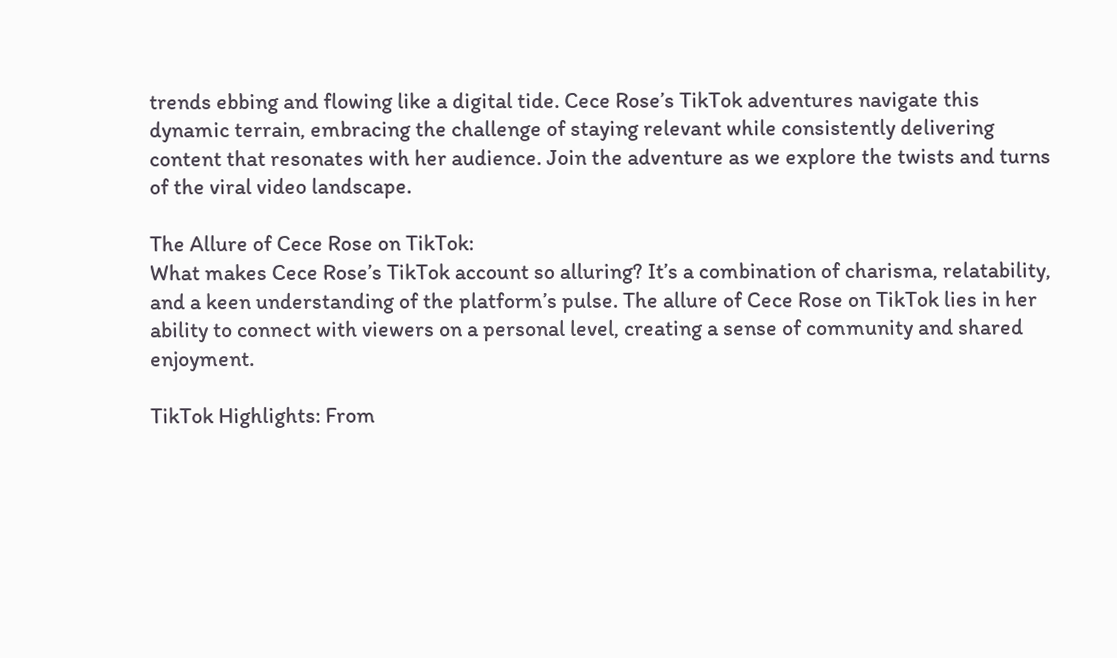trends ebbing and flowing like a digital tide. Cece Rose’s TikTok adventures navigate this dynamic terrain, embracing the challenge of staying relevant while consistently delivering content that resonates with her audience. Join the adventure as we explore the twists and turns of the viral video landscape.

The Allure of Cece Rose on TikTok:
What makes Cece Rose’s TikTok account so alluring? It’s a combination of charisma, relatability, and a keen understanding of the platform’s pulse. The allure of Cece Rose on TikTok lies in her ability to connect with viewers on a personal level, creating a sense of community and shared enjoyment.

TikTok Highlights: From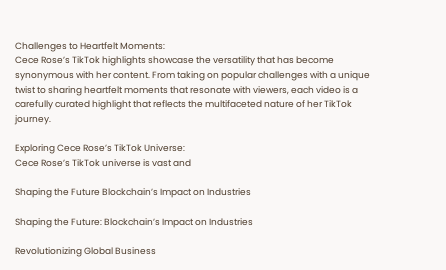Challenges to Heartfelt Moments:
Cece Rose’s TikTok highlights showcase the versatility that has become synonymous with her content. From taking on popular challenges with a unique twist to sharing heartfelt moments that resonate with viewers, each video is a carefully curated highlight that reflects the multifaceted nature of her TikTok journey.

Exploring Cece Rose’s TikTok Universe:
Cece Rose’s TikTok universe is vast and

Shaping the Future Blockchain’s Impact on Industries

Shaping the Future: Blockchain’s Impact on Industries

Revolutionizing Global Business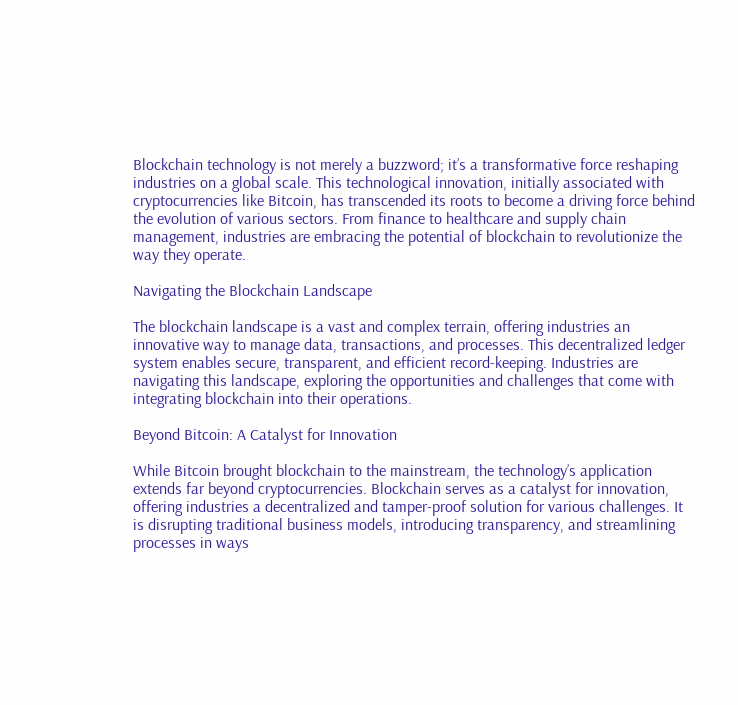Blockchain technology is not merely a buzzword; it’s a transformative force reshaping industries on a global scale. This technological innovation, initially associated with cryptocurrencies like Bitcoin, has transcended its roots to become a driving force behind the evolution of various sectors. From finance to healthcare and supply chain management, industries are embracing the potential of blockchain to revolutionize the way they operate.

Navigating the Blockchain Landscape

The blockchain landscape is a vast and complex terrain, offering industries an innovative way to manage data, transactions, and processes. This decentralized ledger system enables secure, transparent, and efficient record-keeping. Industries are navigating this landscape, exploring the opportunities and challenges that come with integrating blockchain into their operations.

Beyond Bitcoin: A Catalyst for Innovation

While Bitcoin brought blockchain to the mainstream, the technology’s application extends far beyond cryptocurrencies. Blockchain serves as a catalyst for innovation, offering industries a decentralized and tamper-proof solution for various challenges. It is disrupting traditional business models, introducing transparency, and streamlining processes in ways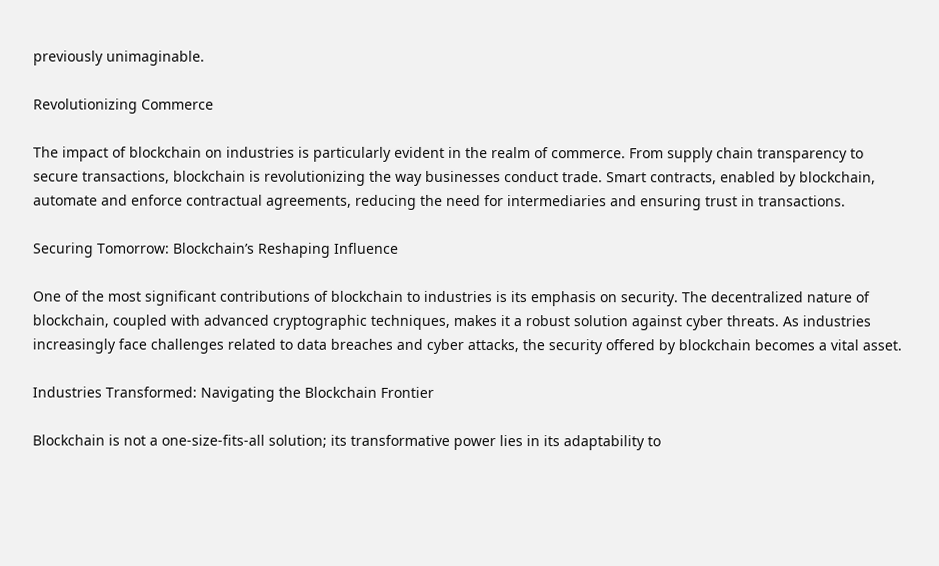previously unimaginable.

Revolutionizing Commerce

The impact of blockchain on industries is particularly evident in the realm of commerce. From supply chain transparency to secure transactions, blockchain is revolutionizing the way businesses conduct trade. Smart contracts, enabled by blockchain, automate and enforce contractual agreements, reducing the need for intermediaries and ensuring trust in transactions.

Securing Tomorrow: Blockchain’s Reshaping Influence

One of the most significant contributions of blockchain to industries is its emphasis on security. The decentralized nature of blockchain, coupled with advanced cryptographic techniques, makes it a robust solution against cyber threats. As industries increasingly face challenges related to data breaches and cyber attacks, the security offered by blockchain becomes a vital asset.

Industries Transformed: Navigating the Blockchain Frontier

Blockchain is not a one-size-fits-all solution; its transformative power lies in its adaptability to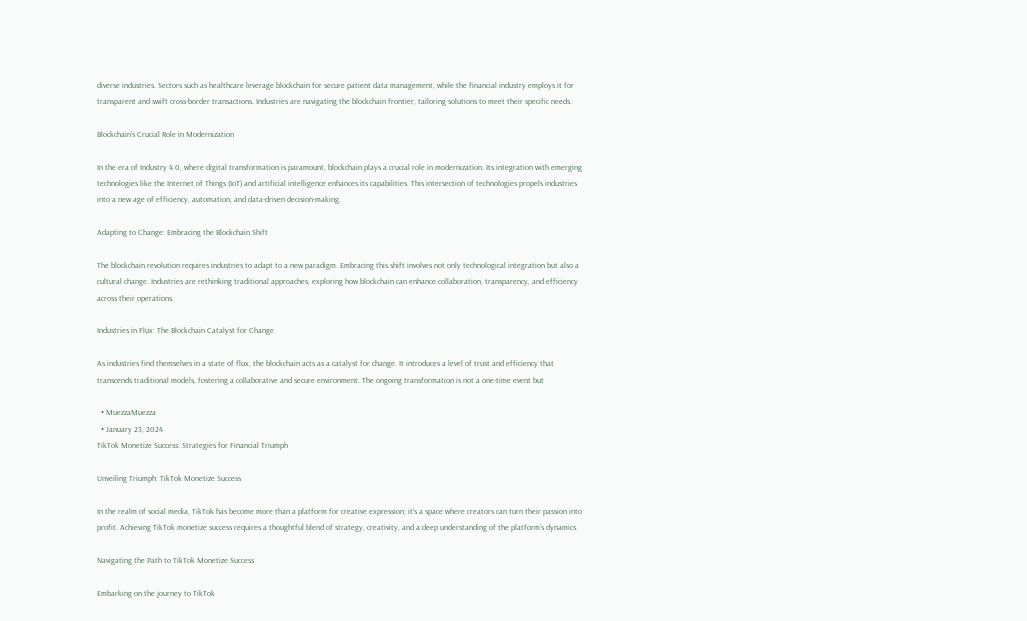diverse industries. Sectors such as healthcare leverage blockchain for secure patient data management, while the financial industry employs it for transparent and swift cross-border transactions. Industries are navigating the blockchain frontier, tailoring solutions to meet their specific needs.

Blockchain’s Crucial Role in Modernization

In the era of Industry 4.0, where digital transformation is paramount, blockchain plays a crucial role in modernization. Its integration with emerging technologies like the Internet of Things (IoT) and artificial intelligence enhances its capabilities. This intersection of technologies propels industries into a new age of efficiency, automation, and data-driven decision-making.

Adapting to Change: Embracing the Blockchain Shift

The blockchain revolution requires industries to adapt to a new paradigm. Embracing this shift involves not only technological integration but also a cultural change. Industries are rethinking traditional approaches, exploring how blockchain can enhance collaboration, transparency, and efficiency across their operations.

Industries in Flux: The Blockchain Catalyst for Change

As industries find themselves in a state of flux, the blockchain acts as a catalyst for change. It introduces a level of trust and efficiency that transcends traditional models, fostering a collaborative and secure environment. The ongoing transformation is not a one-time event but

  • MuezzaMuezza
  • January 23, 2024
TikTok Monetize Success: Strategies for Financial Triumph

Unveiling Triumph: TikTok Monetize Success

In the realm of social media, TikTok has become more than a platform for creative expression; it’s a space where creators can turn their passion into profit. Achieving TikTok monetize success requires a thoughtful blend of strategy, creativity, and a deep understanding of the platform’s dynamics.

Navigating the Path to TikTok Monetize Success

Embarking on the journey to TikTok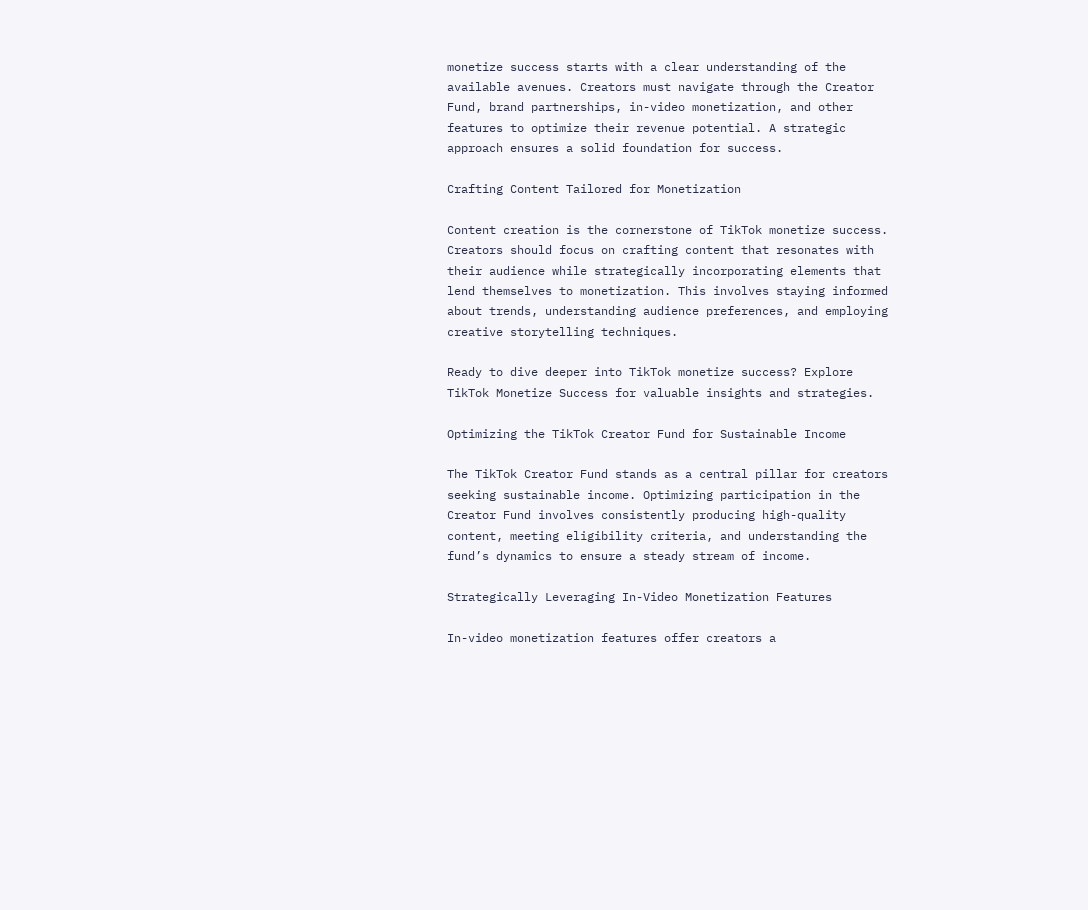monetize success starts with a clear understanding of the available avenues. Creators must navigate through the Creator Fund, brand partnerships, in-video monetization, and other features to optimize their revenue potential. A strategic approach ensures a solid foundation for success.

Crafting Content Tailored for Monetization

Content creation is the cornerstone of TikTok monetize success. Creators should focus on crafting content that resonates with their audience while strategically incorporating elements that lend themselves to monetization. This involves staying informed about trends, understanding audience preferences, and employing creative storytelling techniques.

Ready to dive deeper into TikTok monetize success? Explore TikTok Monetize Success for valuable insights and strategies.

Optimizing the TikTok Creator Fund for Sustainable Income

The TikTok Creator Fund stands as a central pillar for creators seeking sustainable income. Optimizing participation in the Creator Fund involves consistently producing high-quality content, meeting eligibility criteria, and understanding the fund’s dynamics to ensure a steady stream of income.

Strategically Leveraging In-Video Monetization Features

In-video monetization features offer creators a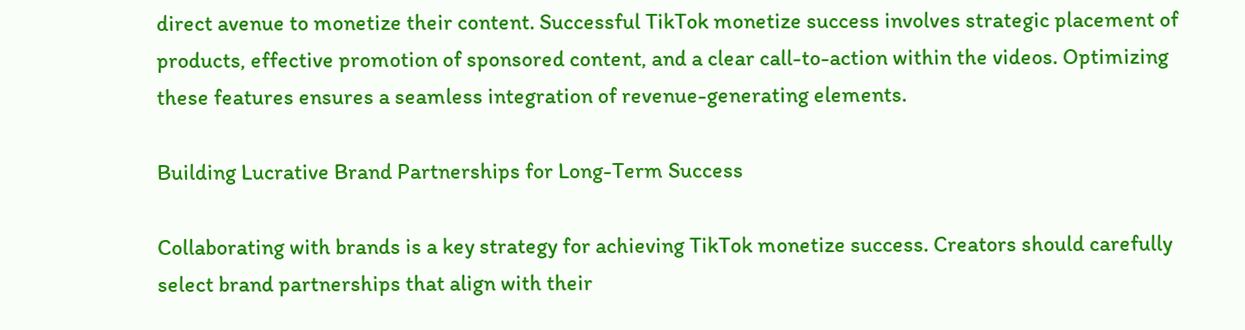direct avenue to monetize their content. Successful TikTok monetize success involves strategic placement of products, effective promotion of sponsored content, and a clear call-to-action within the videos. Optimizing these features ensures a seamless integration of revenue-generating elements.

Building Lucrative Brand Partnerships for Long-Term Success

Collaborating with brands is a key strategy for achieving TikTok monetize success. Creators should carefully select brand partnerships that align with their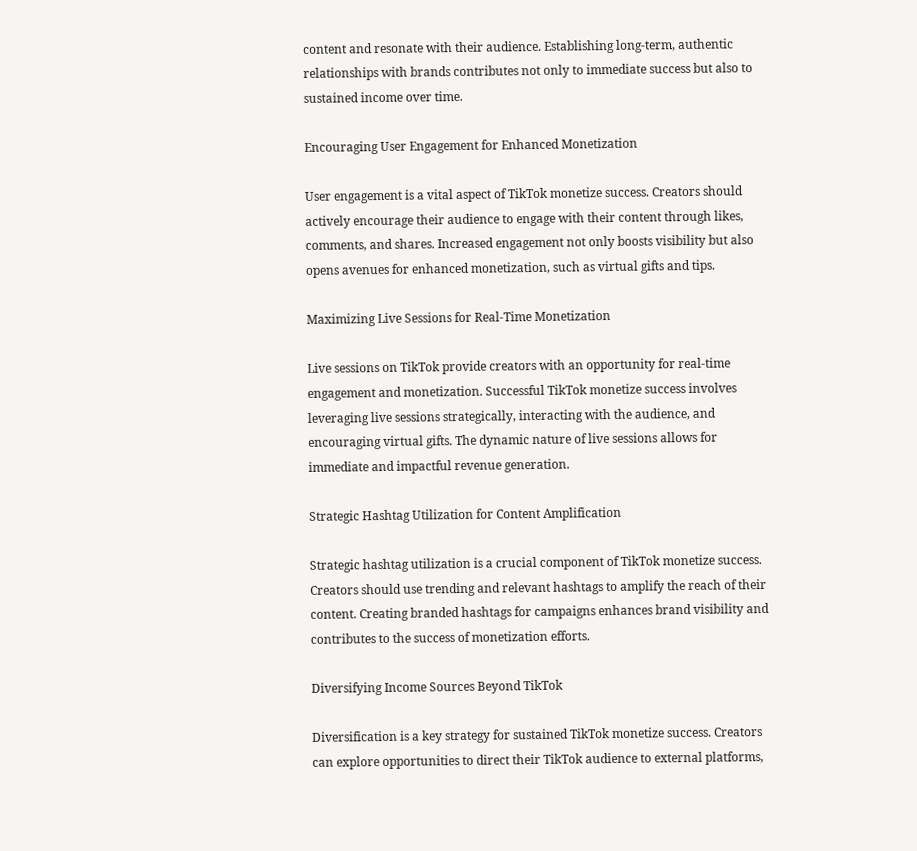content and resonate with their audience. Establishing long-term, authentic relationships with brands contributes not only to immediate success but also to sustained income over time.

Encouraging User Engagement for Enhanced Monetization

User engagement is a vital aspect of TikTok monetize success. Creators should actively encourage their audience to engage with their content through likes, comments, and shares. Increased engagement not only boosts visibility but also opens avenues for enhanced monetization, such as virtual gifts and tips.

Maximizing Live Sessions for Real-Time Monetization

Live sessions on TikTok provide creators with an opportunity for real-time engagement and monetization. Successful TikTok monetize success involves leveraging live sessions strategically, interacting with the audience, and encouraging virtual gifts. The dynamic nature of live sessions allows for immediate and impactful revenue generation.

Strategic Hashtag Utilization for Content Amplification

Strategic hashtag utilization is a crucial component of TikTok monetize success. Creators should use trending and relevant hashtags to amplify the reach of their content. Creating branded hashtags for campaigns enhances brand visibility and contributes to the success of monetization efforts.

Diversifying Income Sources Beyond TikTok

Diversification is a key strategy for sustained TikTok monetize success. Creators can explore opportunities to direct their TikTok audience to external platforms,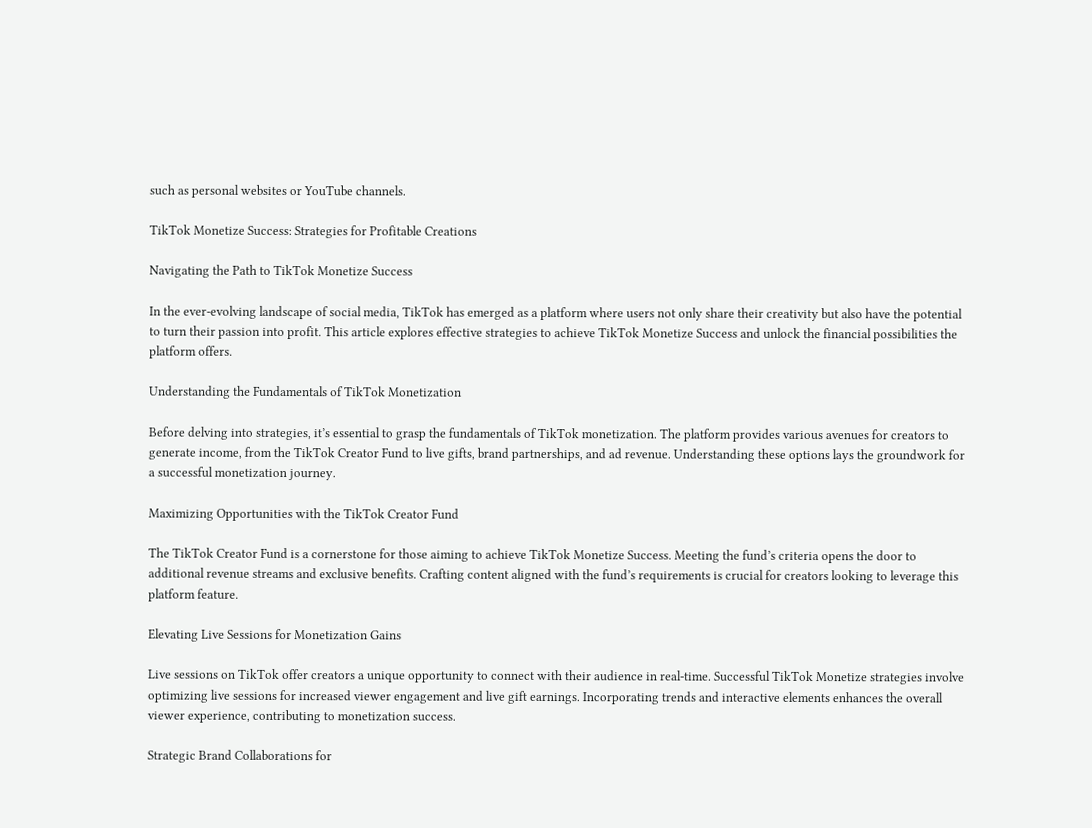such as personal websites or YouTube channels.

TikTok Monetize Success: Strategies for Profitable Creations

Navigating the Path to TikTok Monetize Success

In the ever-evolving landscape of social media, TikTok has emerged as a platform where users not only share their creativity but also have the potential to turn their passion into profit. This article explores effective strategies to achieve TikTok Monetize Success and unlock the financial possibilities the platform offers.

Understanding the Fundamentals of TikTok Monetization

Before delving into strategies, it’s essential to grasp the fundamentals of TikTok monetization. The platform provides various avenues for creators to generate income, from the TikTok Creator Fund to live gifts, brand partnerships, and ad revenue. Understanding these options lays the groundwork for a successful monetization journey.

Maximizing Opportunities with the TikTok Creator Fund

The TikTok Creator Fund is a cornerstone for those aiming to achieve TikTok Monetize Success. Meeting the fund’s criteria opens the door to additional revenue streams and exclusive benefits. Crafting content aligned with the fund’s requirements is crucial for creators looking to leverage this platform feature.

Elevating Live Sessions for Monetization Gains

Live sessions on TikTok offer creators a unique opportunity to connect with their audience in real-time. Successful TikTok Monetize strategies involve optimizing live sessions for increased viewer engagement and live gift earnings. Incorporating trends and interactive elements enhances the overall viewer experience, contributing to monetization success.

Strategic Brand Collaborations for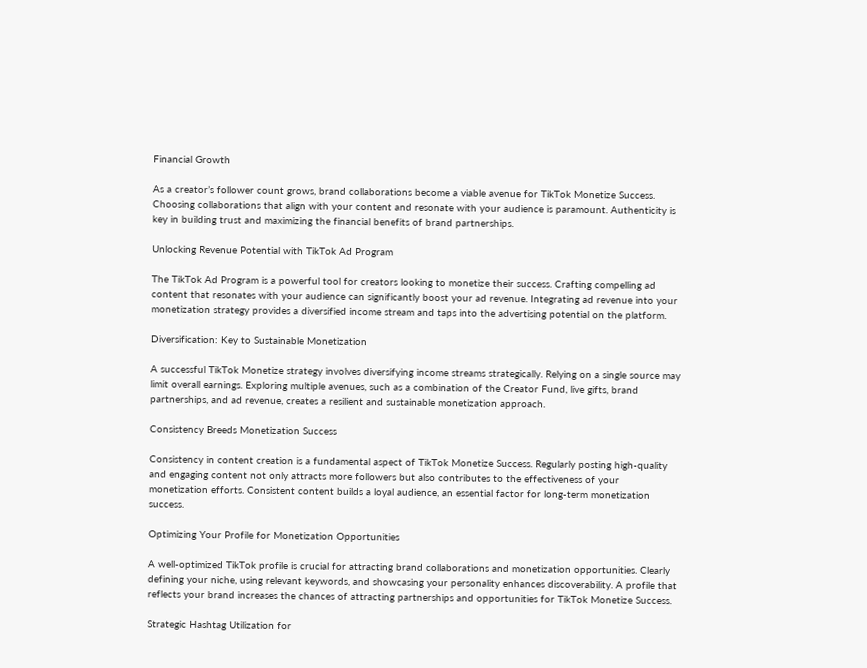Financial Growth

As a creator’s follower count grows, brand collaborations become a viable avenue for TikTok Monetize Success. Choosing collaborations that align with your content and resonate with your audience is paramount. Authenticity is key in building trust and maximizing the financial benefits of brand partnerships.

Unlocking Revenue Potential with TikTok Ad Program

The TikTok Ad Program is a powerful tool for creators looking to monetize their success. Crafting compelling ad content that resonates with your audience can significantly boost your ad revenue. Integrating ad revenue into your monetization strategy provides a diversified income stream and taps into the advertising potential on the platform.

Diversification: Key to Sustainable Monetization

A successful TikTok Monetize strategy involves diversifying income streams strategically. Relying on a single source may limit overall earnings. Exploring multiple avenues, such as a combination of the Creator Fund, live gifts, brand partnerships, and ad revenue, creates a resilient and sustainable monetization approach.

Consistency Breeds Monetization Success

Consistency in content creation is a fundamental aspect of TikTok Monetize Success. Regularly posting high-quality and engaging content not only attracts more followers but also contributes to the effectiveness of your monetization efforts. Consistent content builds a loyal audience, an essential factor for long-term monetization success.

Optimizing Your Profile for Monetization Opportunities

A well-optimized TikTok profile is crucial for attracting brand collaborations and monetization opportunities. Clearly defining your niche, using relevant keywords, and showcasing your personality enhances discoverability. A profile that reflects your brand increases the chances of attracting partnerships and opportunities for TikTok Monetize Success.

Strategic Hashtag Utilization for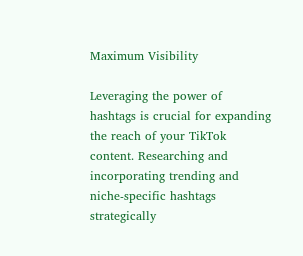Maximum Visibility

Leveraging the power of hashtags is crucial for expanding the reach of your TikTok content. Researching and incorporating trending and niche-specific hashtags strategically